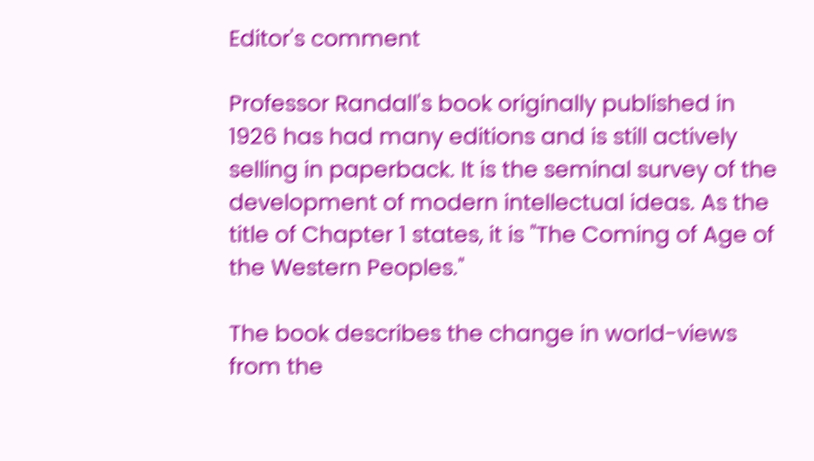Editor's comment

Professor Randall's book originally published in 1926 has had many editions and is still actively selling in paperback. It is the seminal survey of the development of modern intellectual ideas. As the title of Chapter 1 states, it is "The Coming of Age of the Western Peoples."

The book describes the change in world-views from the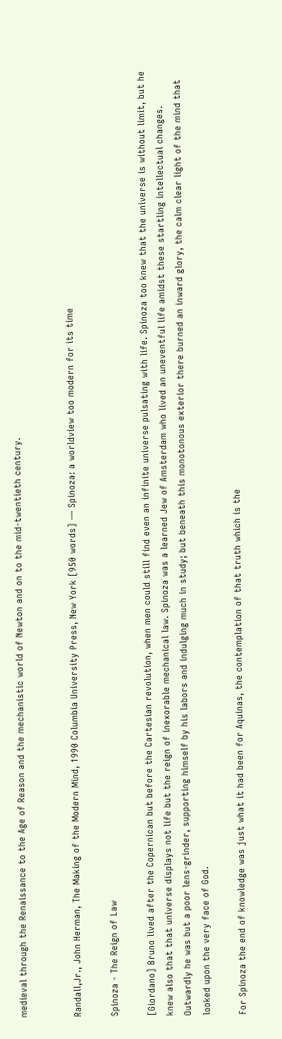medieval through the Renaissance to the Age of Reason and the mechanistic world of Newton and on to the mid-twentieth century.


Randall,Jr., John Herman, The Making of the Modern Mind, 1990 Columbia University Press, New York [950 words] — Spinoza: a worldview too modern for its time

Spinoza - The Reign of Law

[Giordano] Bruno lived after the Copernican but before the Cartesian revolution, when men could still find even an infinite universe pulsating with life. Spinoza too knew that the universe is without limit, but he knew also that that universe displays not life but the reign of inexorable mechanical law. Spinoza was a learned Jew of Amsterdam who lived an uneventful life amidst these startling intellectual changes. Outwardly he was but a poor lens-grinder, supporting himself by his labors and indulging much in study; but beneath this monotonous exterior there burned an inward glory, the calm clear light of the mind that looked upon the very face of God.

For Spinoza the end of knowledge was just what it had been for Aquinas, the contemplation of that truth which is the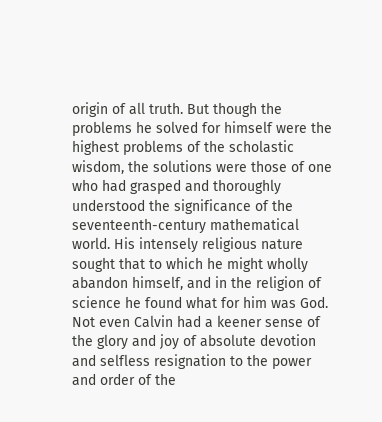origin of all truth. But though the problems he solved for himself were the highest problems of the scholastic wisdom, the solutions were those of one who had grasped and thoroughly understood the significance of the seventeenth-century mathematical world. His intensely religious nature sought that to which he might wholly abandon himself, and in the religion of science he found what for him was God. Not even Calvin had a keener sense of the glory and joy of absolute devotion and selfless resignation to the power and order of the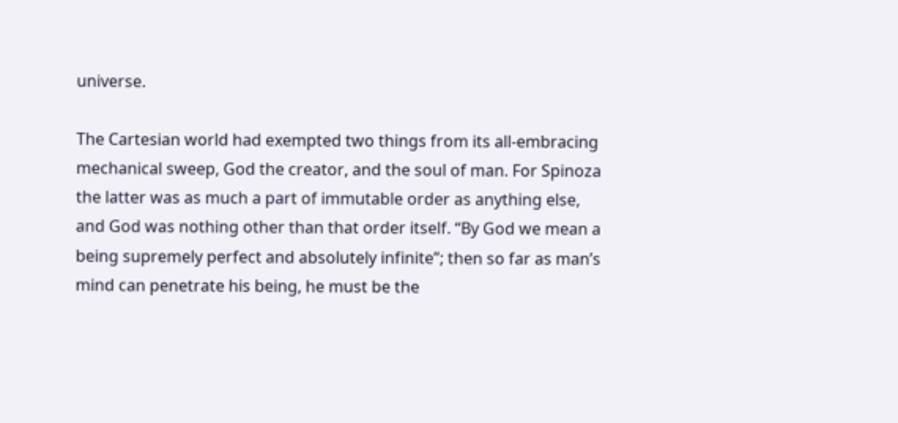universe.

The Cartesian world had exempted two things from its all-embracing mechanical sweep, God the creator, and the soul of man. For Spinoza the latter was as much a part of immutable order as anything else, and God was nothing other than that order itself. “By God we mean a being supremely perfect and absolutely infinite”; then so far as man’s mind can penetrate his being, he must be the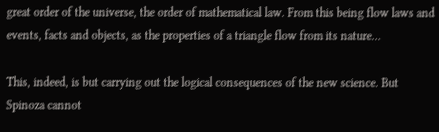great order of the universe, the order of mathematical law. From this being flow laws and events, facts and objects, as the properties of a triangle flow from its nature…

This, indeed, is but carrying out the logical consequences of the new science. But Spinoza cannot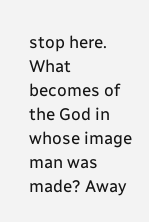stop here. What becomes of the God in whose image man was made? Away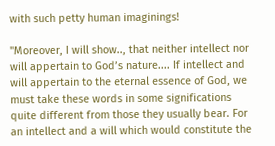with such petty human imaginings!

"Moreover, I will show.., that neither intellect nor will appertain to God’s nature.... If intellect and will appertain to the eternal essence of God, we must take these words in some significations quite different from those they usually bear. For an intellect and a will which would constitute the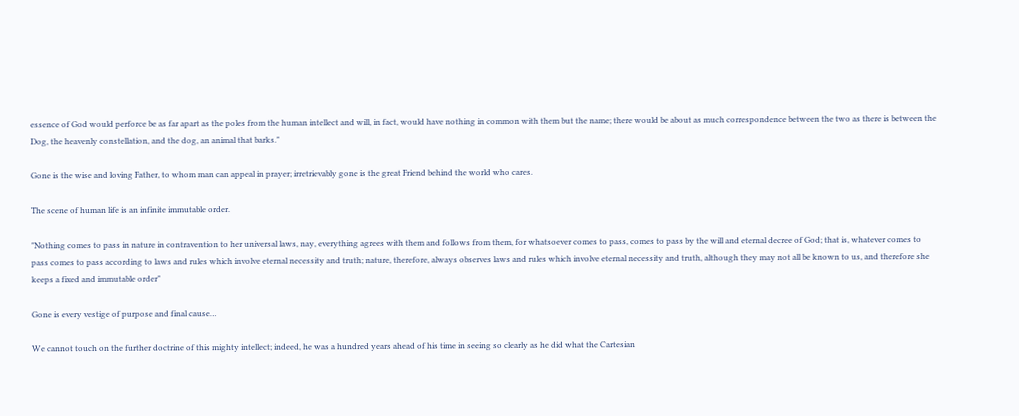essence of God would perforce be as far apart as the poles from the human intellect and will, in fact, would have nothing in common with them but the name; there would be about as much correspondence between the two as there is between the Dog, the heavenly constellation, and the dog, an animal that barks."

Gone is the wise and loving Father, to whom man can appeal in prayer; irretrievably gone is the great Friend behind the world who cares.

The scene of human life is an infinite immutable order.

"Nothing comes to pass in nature in contravention to her universal laws, nay, everything agrees with them and follows from them, for whatsoever comes to pass, comes to pass by the will and eternal decree of God; that is, whatever comes to pass comes to pass according to laws and rules which involve eternal necessity and truth; nature, therefore, always observes laws and rules which involve eternal necessity and truth, although they may not all be known to us, and therefore she keeps a fixed and immutable order"

Gone is every vestige of purpose and final cause…

We cannot touch on the further doctrine of this mighty intellect; indeed, he was a hundred years ahead of his time in seeing so clearly as he did what the Cartesian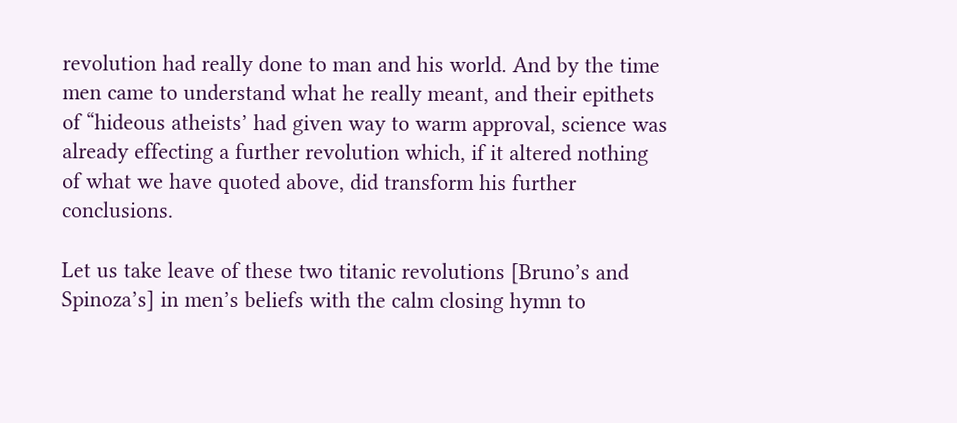revolution had really done to man and his world. And by the time men came to understand what he really meant, and their epithets of “hideous atheists’ had given way to warm approval, science was already effecting a further revolution which, if it altered nothing of what we have quoted above, did transform his further conclusions.

Let us take leave of these two titanic revolutions [Bruno’s and Spinoza’s] in men’s beliefs with the calm closing hymn to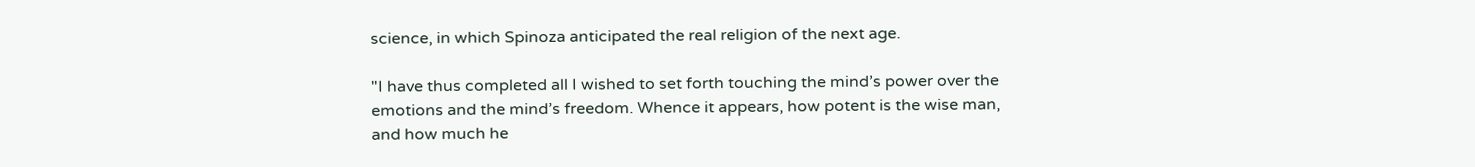science, in which Spinoza anticipated the real religion of the next age.

"I have thus completed all I wished to set forth touching the mind’s power over the emotions and the mind’s freedom. Whence it appears, how potent is the wise man, and how much he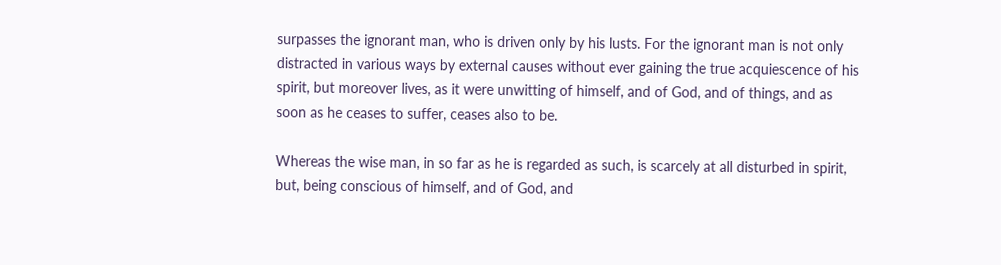surpasses the ignorant man, who is driven only by his lusts. For the ignorant man is not only distracted in various ways by external causes without ever gaining the true acquiescence of his spirit, but moreover lives, as it were unwitting of himself, and of God, and of things, and as soon as he ceases to suffer, ceases also to be.

Whereas the wise man, in so far as he is regarded as such, is scarcely at all disturbed in spirit, but, being conscious of himself, and of God, and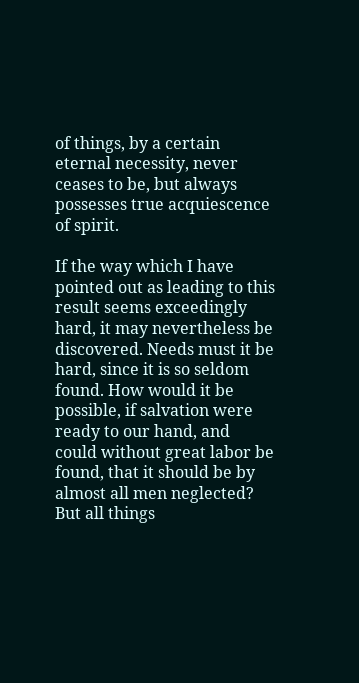of things, by a certain eternal necessity, never ceases to be, but always possesses true acquiescence of spirit.

If the way which I have pointed out as leading to this result seems exceedingly hard, it may nevertheless be discovered. Needs must it be hard, since it is so seldom found. How would it be possible, if salvation were ready to our hand, and could without great labor be found, that it should be by almost all men neglected? But all things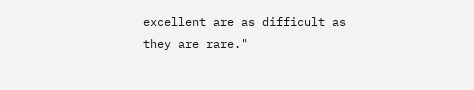excellent are as difficult as they are rare."